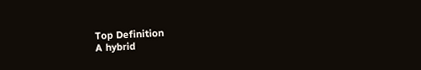Top Definition
A hybrid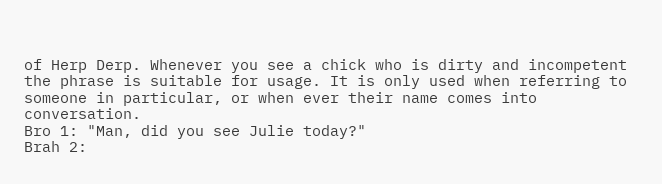of Herp Derp. Whenever you see a chick who is dirty and incompetent the phrase is suitable for usage. It is only used when referring to someone in particular, or when ever their name comes into conversation.
Bro 1: "Man, did you see Julie today?"
Brah 2: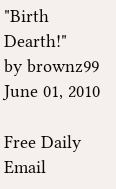"Birth Dearth!"
by brownz99 June 01, 2010

Free Daily Email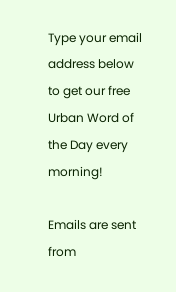Type your email address below to get our free Urban Word of the Day every morning!

Emails are sent from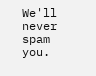We'll never spam you.